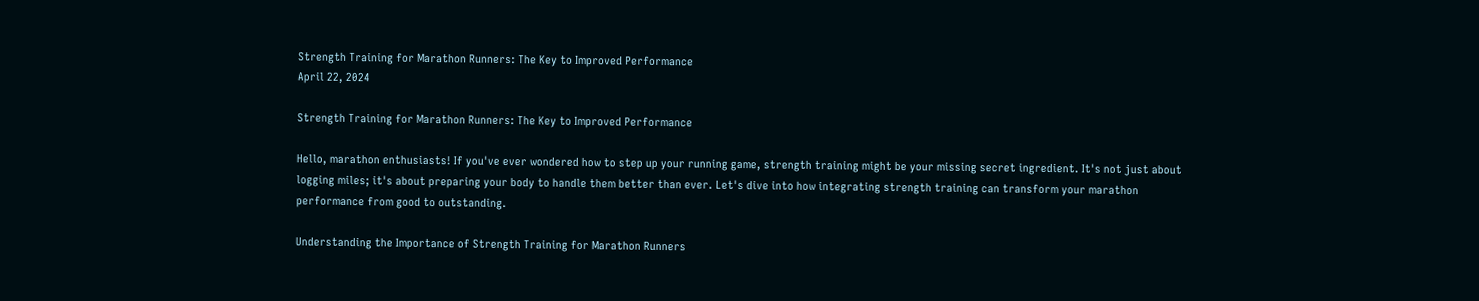Strength Training for Marathon Runners: The Key to Improved Performance
April 22, 2024

Strength Training for Marathon Runners: The Key to Improved Performance

Hello, marathon enthusiasts! If you've ever wondered how to step up your running game, strength training might be your missing secret ingredient. It's not just about logging miles; it's about preparing your body to handle them better than ever. Let's dive into how integrating strength training can transform your marathon performance from good to outstanding.

Understanding the Importance of Strength Training for Marathon Runners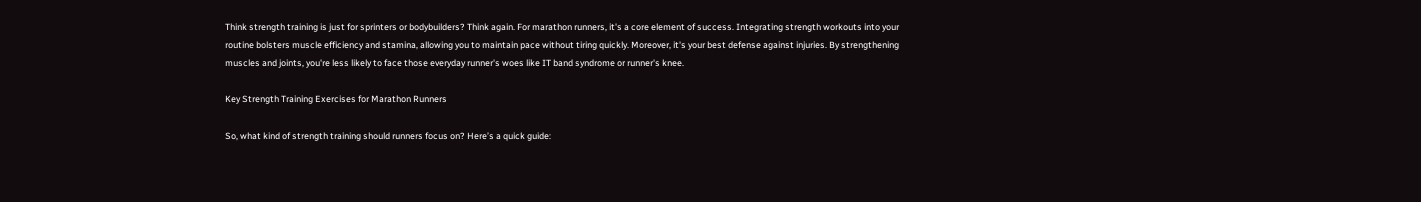Think strength training is just for sprinters or bodybuilders? Think again. For marathon runners, it's a core element of success. Integrating strength workouts into your routine bolsters muscle efficiency and stamina, allowing you to maintain pace without tiring quickly. Moreover, it's your best defense against injuries. By strengthening muscles and joints, you're less likely to face those everyday runner's woes like IT band syndrome or runner's knee.

Key Strength Training Exercises for Marathon Runners

So, what kind of strength training should runners focus on? Here’s a quick guide: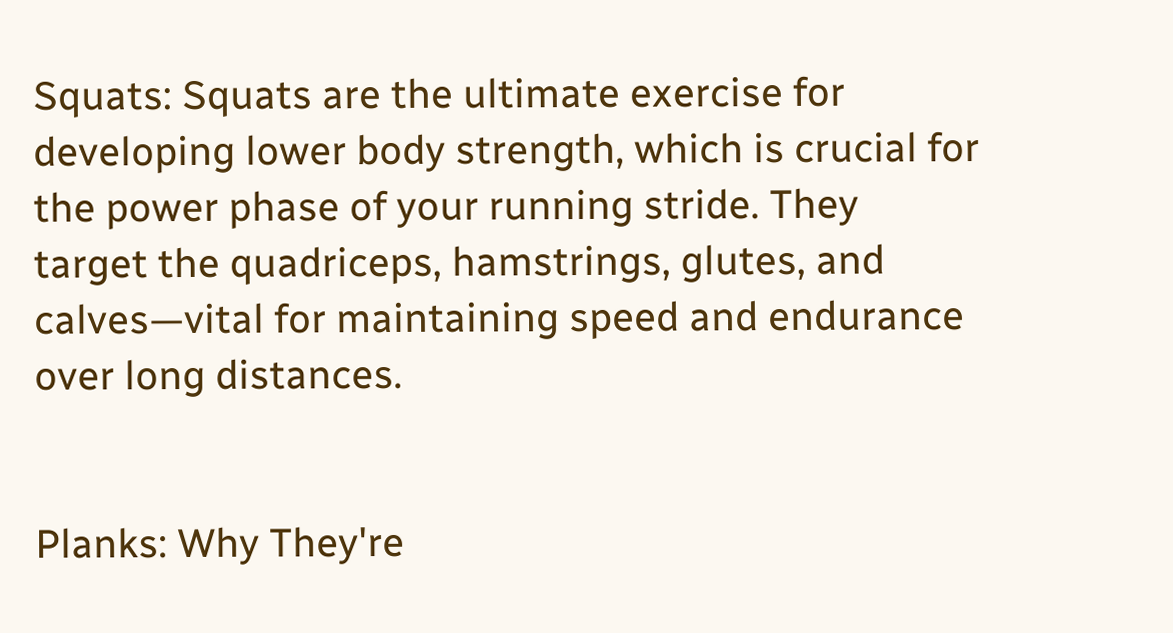Squats: Squats are the ultimate exercise for developing lower body strength, which is crucial for the power phase of your running stride. They target the quadriceps, hamstrings, glutes, and calves—vital for maintaining speed and endurance over long distances.


Planks: Why They're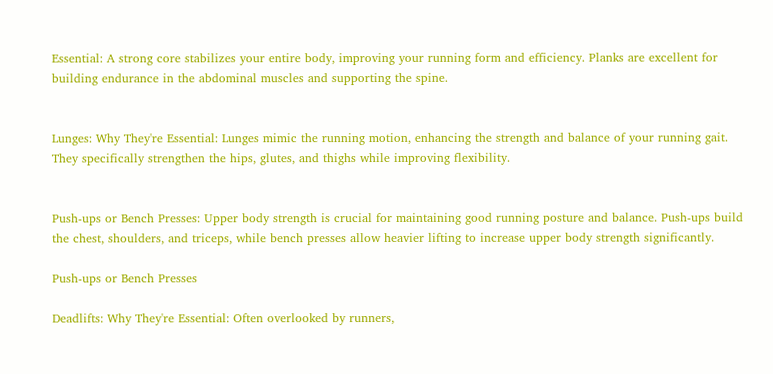Essential: A strong core stabilizes your entire body, improving your running form and efficiency. Planks are excellent for building endurance in the abdominal muscles and supporting the spine.


Lunges: Why They're Essential: Lunges mimic the running motion, enhancing the strength and balance of your running gait. They specifically strengthen the hips, glutes, and thighs while improving flexibility.


Push-ups or Bench Presses: Upper body strength is crucial for maintaining good running posture and balance. Push-ups build the chest, shoulders, and triceps, while bench presses allow heavier lifting to increase upper body strength significantly.

Push-ups or Bench Presses

Deadlifts: Why They're Essential: Often overlooked by runners,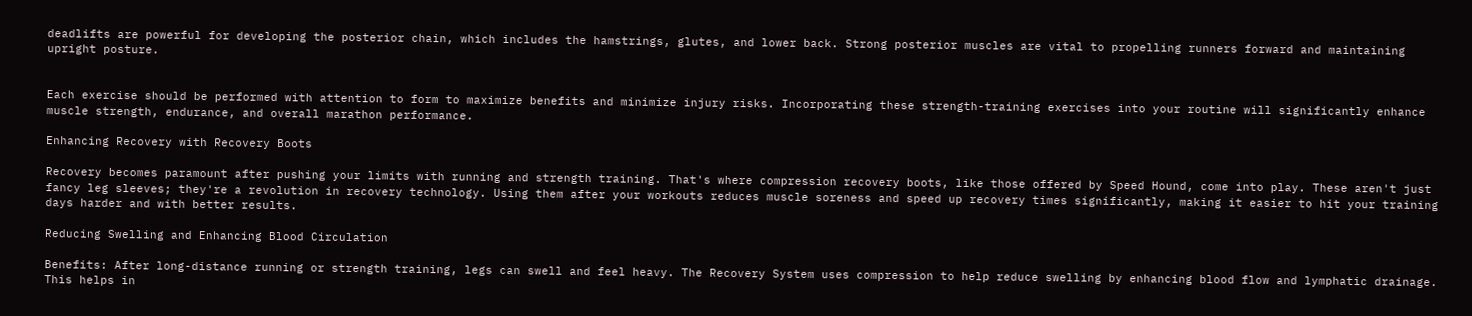deadlifts are powerful for developing the posterior chain, which includes the hamstrings, glutes, and lower back. Strong posterior muscles are vital to propelling runners forward and maintaining upright posture.


Each exercise should be performed with attention to form to maximize benefits and minimize injury risks. Incorporating these strength-training exercises into your routine will significantly enhance muscle strength, endurance, and overall marathon performance.

Enhancing Recovery with Recovery Boots

Recovery becomes paramount after pushing your limits with running and strength training. That's where compression recovery boots, like those offered by Speed Hound, come into play. These aren't just fancy leg sleeves; they're a revolution in recovery technology. Using them after your workouts reduces muscle soreness and speed up recovery times significantly, making it easier to hit your training days harder and with better results.

Reducing Swelling and Enhancing Blood Circulation

Benefits: After long-distance running or strength training, legs can swell and feel heavy. The Recovery System uses compression to help reduce swelling by enhancing blood flow and lymphatic drainage. This helps in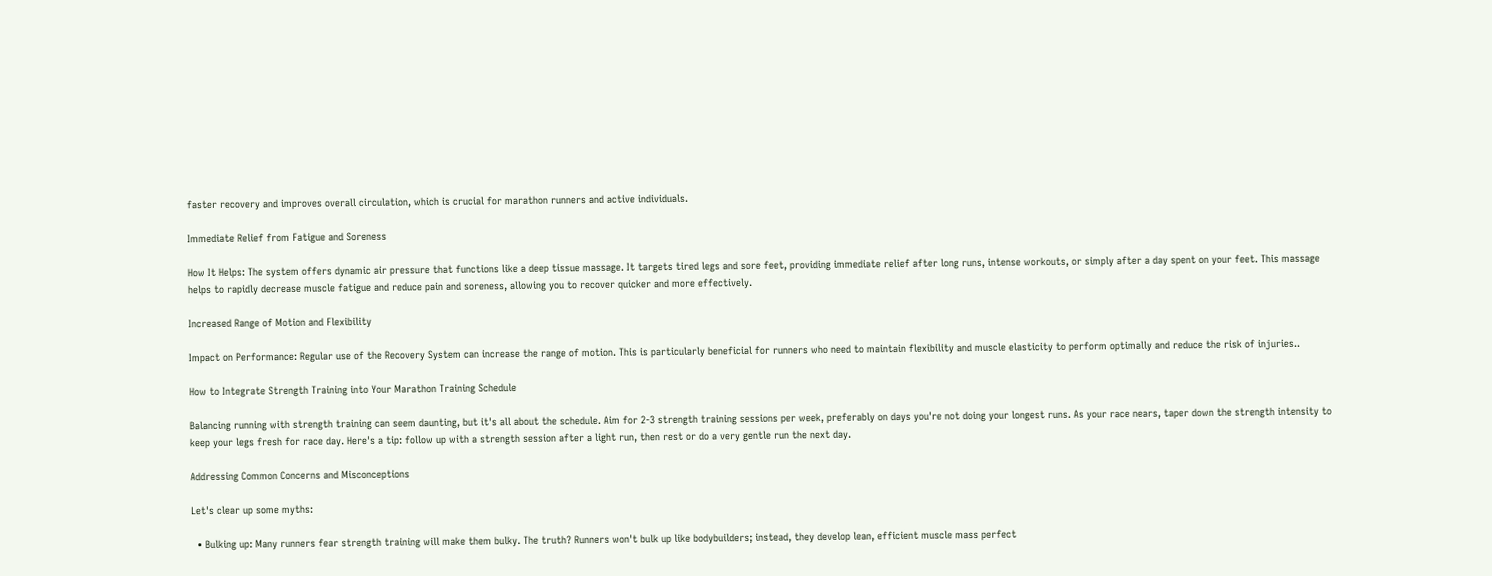faster recovery and improves overall circulation, which is crucial for marathon runners and active individuals.

Immediate Relief from Fatigue and Soreness

How It Helps: The system offers dynamic air pressure that functions like a deep tissue massage. It targets tired legs and sore feet, providing immediate relief after long runs, intense workouts, or simply after a day spent on your feet. This massage helps to rapidly decrease muscle fatigue and reduce pain and soreness, allowing you to recover quicker and more effectively.

Increased Range of Motion and Flexibility

Impact on Performance: Regular use of the Recovery System can increase the range of motion. This is particularly beneficial for runners who need to maintain flexibility and muscle elasticity to perform optimally and reduce the risk of injuries..

How to Integrate Strength Training into Your Marathon Training Schedule

Balancing running with strength training can seem daunting, but it's all about the schedule. Aim for 2-3 strength training sessions per week, preferably on days you're not doing your longest runs. As your race nears, taper down the strength intensity to keep your legs fresh for race day. Here's a tip: follow up with a strength session after a light run, then rest or do a very gentle run the next day.

Addressing Common Concerns and Misconceptions

Let's clear up some myths:

  • Bulking up: Many runners fear strength training will make them bulky. The truth? Runners won't bulk up like bodybuilders; instead, they develop lean, efficient muscle mass perfect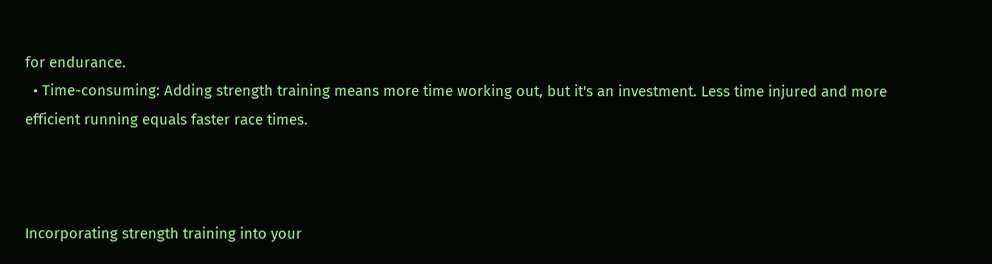for endurance.
  • Time-consuming: Adding strength training means more time working out, but it's an investment. Less time injured and more efficient running equals faster race times.



Incorporating strength training into your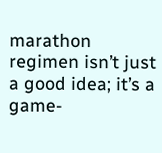marathon regimen isn’t just a good idea; it’s a game-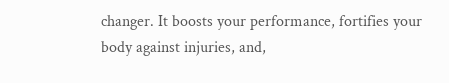changer. It boosts your performance, fortifies your body against injuries, and,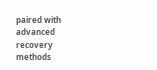paired with advanced recovery methods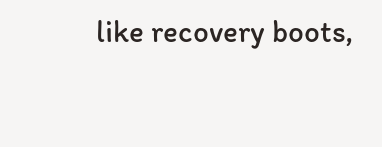like recovery boots,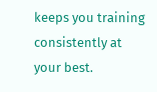keeps you training consistently at your best.